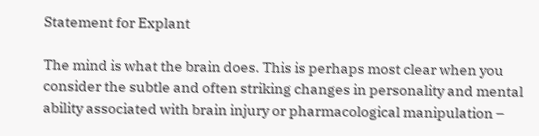Statement for Explant

The mind is what the brain does. This is perhaps most clear when you consider the subtle and often striking changes in personality and mental ability associated with brain injury or pharmacological manipulation –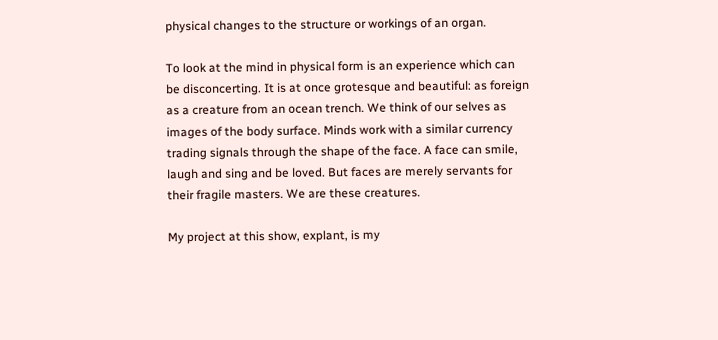physical changes to the structure or workings of an organ.

To look at the mind in physical form is an experience which can be disconcerting. It is at once grotesque and beautiful: as foreign as a creature from an ocean trench. We think of our selves as images of the body surface. Minds work with a similar currency trading signals through the shape of the face. A face can smile, laugh and sing and be loved. But faces are merely servants for their fragile masters. We are these creatures.

My project at this show, explant, is my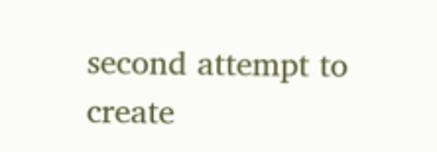second attempt to create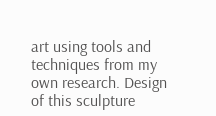art using tools and techniques from my own research. Design of this sculpture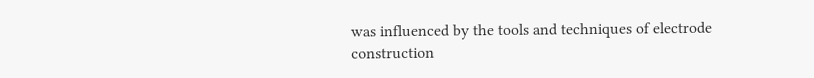was influenced by the tools and techniques of electrode construction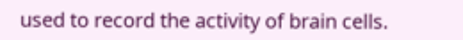used to record the activity of brain cells.